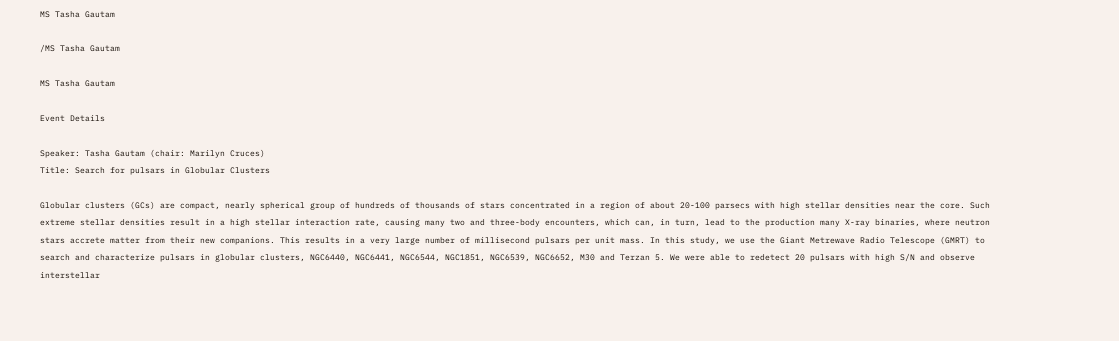MS Tasha Gautam

/MS Tasha Gautam

MS Tasha Gautam

Event Details

Speaker: Tasha Gautam (chair: Marilyn Cruces)
Title: Search for pulsars in Globular Clusters

Globular clusters (GCs) are compact, nearly spherical group of hundreds of thousands of stars concentrated in a region of about 20-100 parsecs with high stellar densities near the core. Such extreme stellar densities result in a high stellar interaction rate, causing many two and three-body encounters, which can, in turn, lead to the production many X-ray binaries, where neutron stars accrete matter from their new companions. This results in a very large number of millisecond pulsars per unit mass. In this study, we use the Giant Metrewave Radio Telescope (GMRT) to search and characterize pulsars in globular clusters, NGC6440, NGC6441, NGC6544, NGC1851, NGC6539, NGC6652, M30 and Terzan 5. We were able to redetect 20 pulsars with high S/N and observe interstellar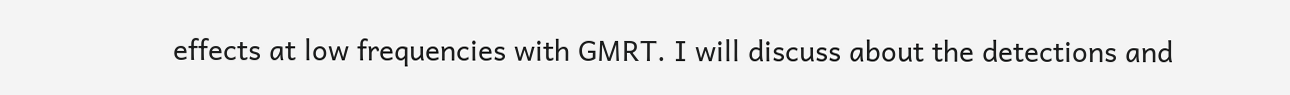effects at low frequencies with GMRT. I will discuss about the detections and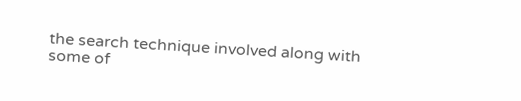the search technique involved along with some of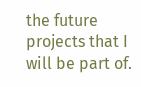the future projects that I will be part of.